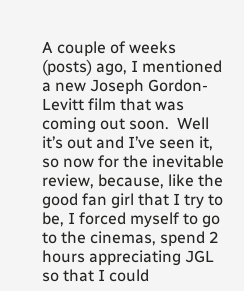A couple of weeks (posts) ago, I mentioned a new Joseph Gordon-Levitt film that was coming out soon.  Well it’s out and I’ve seen it, so now for the inevitable review, because, like the good fan girl that I try to be, I forced myself to go to the cinemas, spend 2 hours appreciating JGL so that I could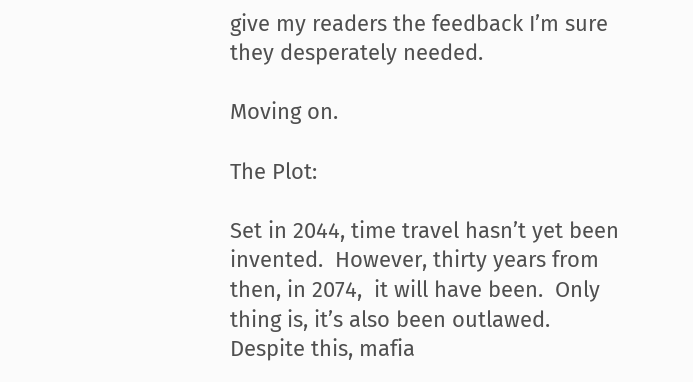give my readers the feedback I’m sure they desperately needed.

Moving on.

The Plot:

Set in 2044, time travel hasn’t yet been invented.  However, thirty years from then, in 2074,  it will have been.  Only thing is, it’s also been outlawed.  Despite this, mafia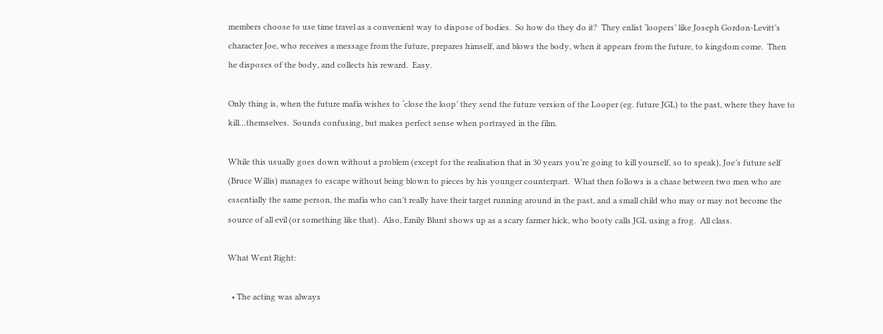members choose to use time travel as a convenient way to dispose of bodies.  So how do they do it?  They enlist ‘loopers’ like Joseph Gordon-Levitt’s character Joe, who receives a message from the future, prepares himself, and blows the body, when it appears from the future, to kingdom come.  Then he disposes of the body, and collects his reward.  Easy.

Only thing is, when the future mafia wishes to ‘close the loop’ they send the future version of the Looper (eg. future JGL) to the past, where they have to kill…themselves.  Sounds confusing, but makes perfect sense when portrayed in the film.

While this usually goes down without a problem (except for the realisation that in 30 years you’re going to kill yourself, so to speak), Joe’s future self (Bruce Willis) manages to escape without being blown to pieces by his younger counterpart.  What then follows is a chase between two men who are essentially the same person, the mafia who can’t really have their target running around in the past, and a small child who may or may not become the source of all evil (or something like that).  Also, Emily Blunt shows up as a scary farmer hick, who booty calls JGL using a frog.  All class.

What Went Right:

  • The acting was always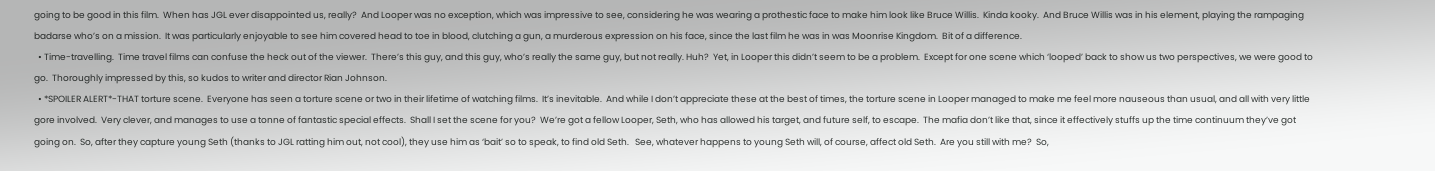going to be good in this film.  When has JGL ever disappointed us, really?  And Looper was no exception, which was impressive to see, considering he was wearing a prothestic face to make him look like Bruce Willis.  Kinda kooky.  And Bruce Willis was in his element, playing the rampaging badarse who’s on a mission.  It was particularly enjoyable to see him covered head to toe in blood, clutching a gun, a murderous expression on his face, since the last film he was in was Moonrise Kingdom.  Bit of a difference.
  • Time-travelling.  Time travel films can confuse the heck out of the viewer.  There’s this guy, and this guy, who’s really the same guy, but not really. Huh?  Yet, in Looper this didn’t seem to be a problem.  Except for one scene which ‘looped’ back to show us two perspectives, we were good to go.  Thoroughly impressed by this, so kudos to writer and director Rian Johnson.
  • *SPOILER ALERT*-THAT torture scene.  Everyone has seen a torture scene or two in their lifetime of watching films.  It’s inevitable.  And while I don’t appreciate these at the best of times, the torture scene in Looper managed to make me feel more nauseous than usual, and all with very little gore involved.  Very clever, and manages to use a tonne of fantastic special effects.  Shall I set the scene for you?  We’re got a fellow Looper, Seth, who has allowed his target, and future self, to escape.  The mafia don’t like that, since it effectively stuffs up the time continuum they’ve got going on.  So, after they capture young Seth (thanks to JGL ratting him out, not cool), they use him as ‘bait’ so to speak, to find old Seth.   See, whatever happens to young Seth will, of course, affect old Seth.  Are you still with me?  So,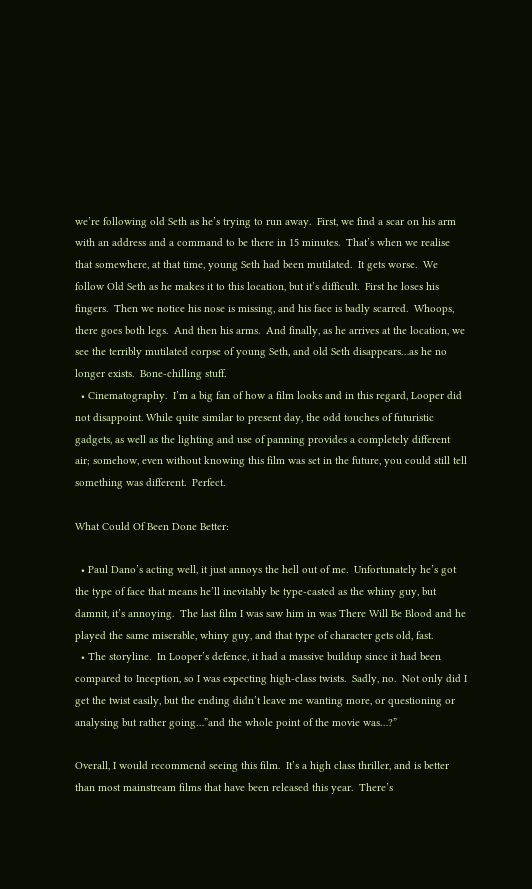we’re following old Seth as he’s trying to run away.  First, we find a scar on his arm with an address and a command to be there in 15 minutes.  That’s when we realise that somewhere, at that time, young Seth had been mutilated.  It gets worse.  We follow Old Seth as he makes it to this location, but it’s difficult.  First he loses his fingers.  Then we notice his nose is missing, and his face is badly scarred.  Whoops, there goes both legs.  And then his arms.  And finally, as he arrives at the location, we see the terribly mutilated corpse of young Seth, and old Seth disappears…as he no longer exists.  Bone-chilling stuff.
  • Cinematography.  I’m a big fan of how a film looks and in this regard, Looper did not disappoint. While quite similar to present day, the odd touches of futuristic gadgets, as well as the lighting and use of panning provides a completely different air; somehow, even without knowing this film was set in the future, you could still tell something was different.  Perfect.

What Could Of Been Done Better:

  • Paul Dano’s acting well, it just annoys the hell out of me.  Unfortunately he’s got the type of face that means he’ll inevitably be type-casted as the whiny guy, but damnit, it’s annoying.  The last film I was saw him in was There Will Be Blood and he played the same miserable, whiny guy, and that type of character gets old, fast.
  • The storyline.  In Looper’s defence, it had a massive buildup since it had been compared to Inception, so I was expecting high-class twists.  Sadly, no.  Not only did I get the twist easily, but the ending didn’t leave me wanting more, or questioning or analysing but rather going…”and the whole point of the movie was…?”

Overall, I would recommend seeing this film.  It’s a high class thriller, and is better than most mainstream films that have been released this year.  There’s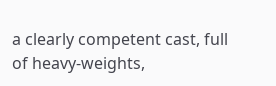a clearly competent cast, full of heavy-weights,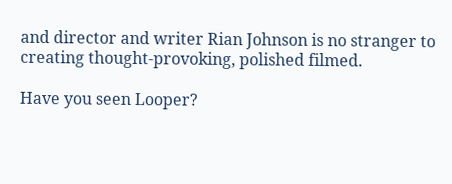and director and writer Rian Johnson is no stranger to creating thought-provoking, polished filmed.

Have you seen Looper?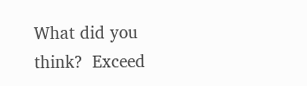What did you think?  Exceed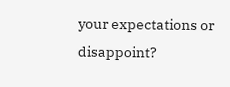your expectations or disappoint?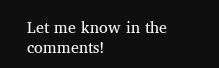Let me know in the comments!